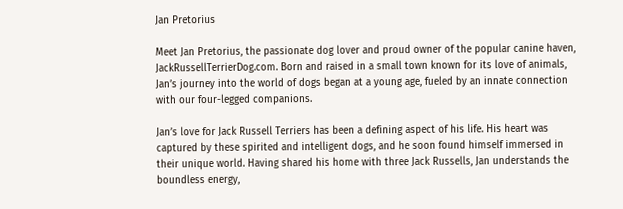Jan Pretorius

Meet Jan Pretorius, the passionate dog lover and proud owner of the popular canine haven, JackRussellTerrierDog.com. Born and raised in a small town known for its love of animals, Jan’s journey into the world of dogs began at a young age, fueled by an innate connection with our four-legged companions.

Jan’s love for Jack Russell Terriers has been a defining aspect of his life. His heart was captured by these spirited and intelligent dogs, and he soon found himself immersed in their unique world. Having shared his home with three Jack Russells, Jan understands the boundless energy,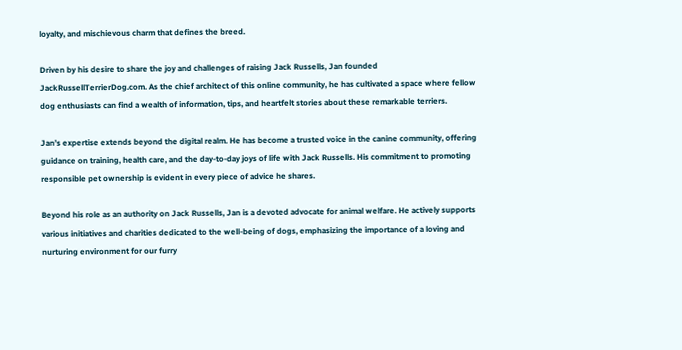loyalty, and mischievous charm that defines the breed.

Driven by his desire to share the joy and challenges of raising Jack Russells, Jan founded JackRussellTerrierDog.com. As the chief architect of this online community, he has cultivated a space where fellow dog enthusiasts can find a wealth of information, tips, and heartfelt stories about these remarkable terriers.

Jan’s expertise extends beyond the digital realm. He has become a trusted voice in the canine community, offering guidance on training, health care, and the day-to-day joys of life with Jack Russells. His commitment to promoting responsible pet ownership is evident in every piece of advice he shares.

Beyond his role as an authority on Jack Russells, Jan is a devoted advocate for animal welfare. He actively supports various initiatives and charities dedicated to the well-being of dogs, emphasizing the importance of a loving and nurturing environment for our furry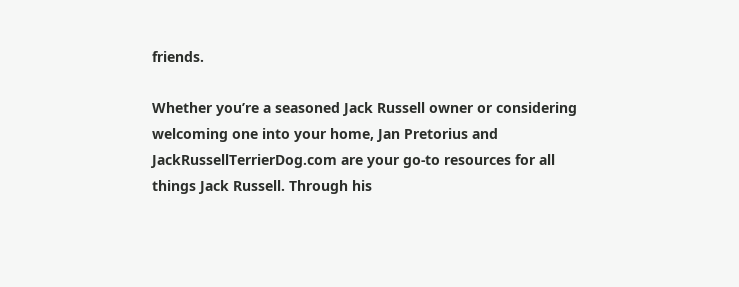friends.

Whether you’re a seasoned Jack Russell owner or considering welcoming one into your home, Jan Pretorius and JackRussellTerrierDog.com are your go-to resources for all things Jack Russell. Through his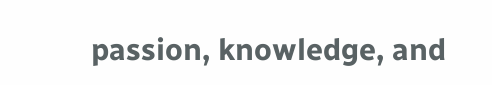passion, knowledge, and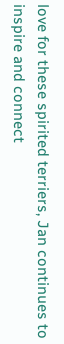love for these spirited terriers, Jan continues to inspire and connect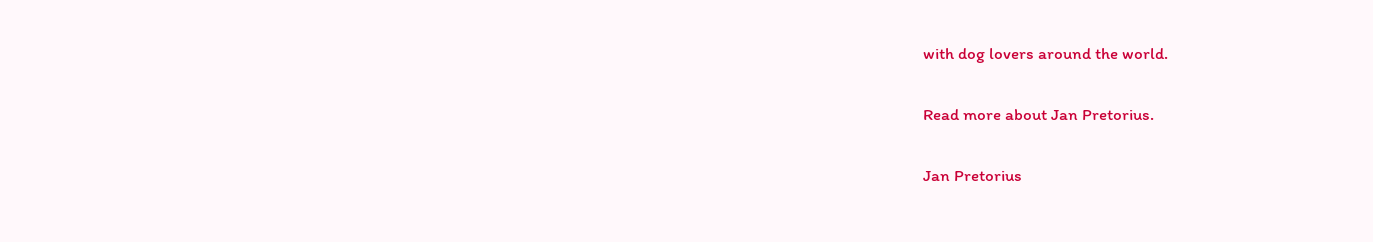with dog lovers around the world.

Read more about Jan Pretorius.

Jan Pretorius